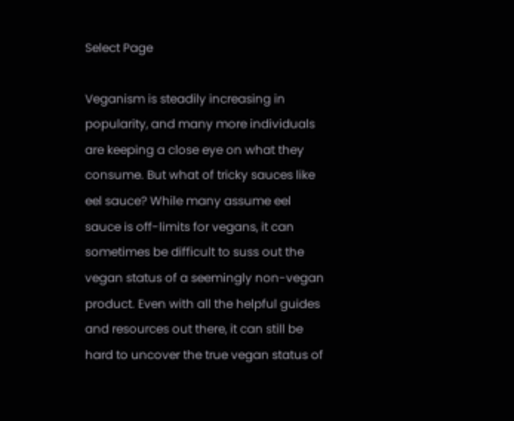Select Page

Veganism is steadily increasing in popularity, and many more individuals are keeping a close eye on what they consume. But what of tricky sauces like eel sauce? While many assume eel sauce is off-limits for vegans, it can sometimes be difficult to suss out the vegan status of a seemingly non-vegan product. Even with all the helpful guides and resources out there, it can still be hard to uncover the true vegan status of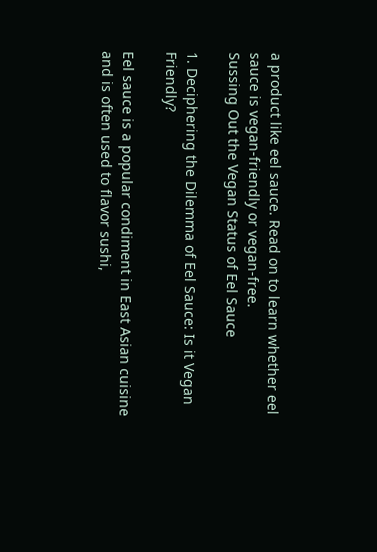a product like eel sauce. Read on to learn whether eel sauce is vegan-friendly or vegan-free.
Sussing Out the Vegan Status of Eel Sauce

1. Deciphering the Dilemma of Eel Sauce: Is it Vegan Friendly?

Eel sauce is a popular condiment in East Asian cuisine and is often used to flavor sushi,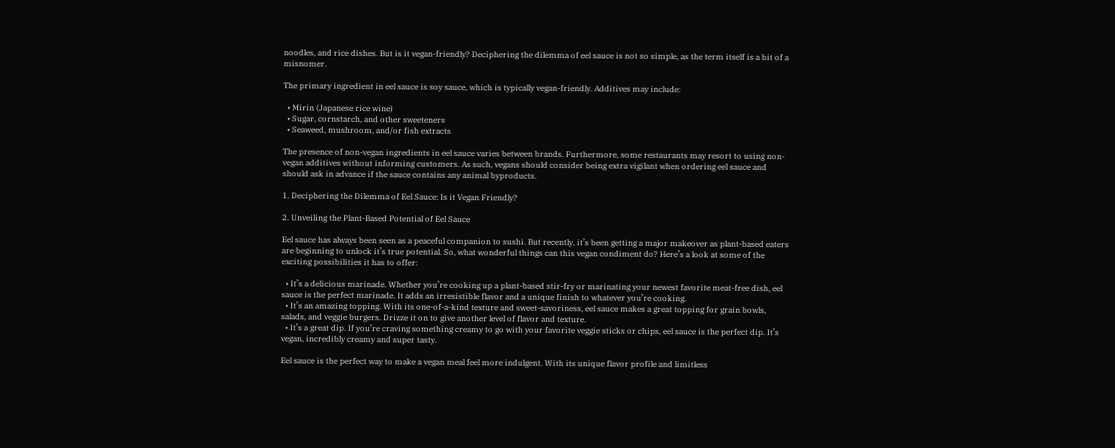noodles, and rice dishes. But is it vegan-friendly? Deciphering the dilemma of eel sauce is not so simple, as the term itself is a bit of a misnomer.

The primary ingredient in eel sauce is soy sauce, which is typically vegan-friendly. Additives may include:

  • Mirin (Japanese rice wine)
  • Sugar, cornstarch, and other sweeteners
  • Seaweed, mushroom, and/or fish extracts

The presence of non-vegan ingredients in eel sauce varies between brands. Furthermore, some restaurants may resort to using non-vegan additives without informing customers. As such, vegans should consider being extra vigilant when ordering eel sauce and should ask in advance if the sauce contains any animal byproducts.

1. Deciphering the Dilemma of Eel Sauce: Is it Vegan Friendly?

2. Unveiling the Plant-Based Potential of Eel Sauce

Eel sauce has always been seen as a peaceful companion to sushi. But recently, it’s been getting a major makeover as plant-based eaters are beginning to unlock it’s true potential. So, what wonderful things can this vegan condiment do? Here’s a look at some of the exciting possibilities it has to offer:

  • It’s a delicious marinade. Whether you’re cooking up a plant-based stir-fry or marinating your newest favorite meat-free dish, eel sauce is the perfect marinade. It adds an irresistible flavor and a unique finish to whatever you’re cooking.
  • It’s an amazing topping. With its one-of-a-kind texture and sweet-savoriness, eel sauce makes a great topping for grain bowls, salads, and veggie burgers. Drizze it on to give another level of flavor and texture.
  • It’s a great dip. If you’re craving something creamy to go with your favorite veggie sticks or chips, eel sauce is the perfect dip. It’s vegan, incredibly creamy and super tasty.

Eel sauce is the perfect way to make a vegan meal feel more indulgent. With its unique flavor profile and limitless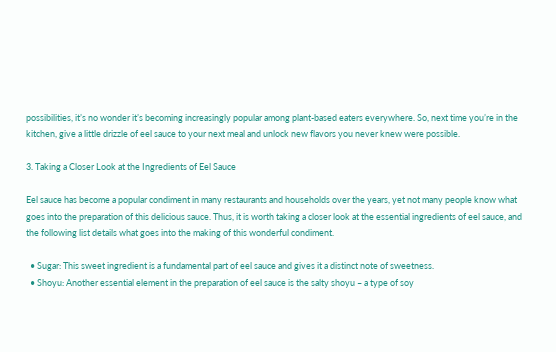possibilities, it’s no wonder it’s becoming increasingly popular among plant-based eaters everywhere. So, next time you’re in the kitchen, give a little drizzle of eel sauce to your next meal and unlock new flavors you never knew were possible.

3. Taking a Closer Look at the Ingredients of Eel Sauce

Eel sauce has become a popular condiment in many restaurants and households over the years, yet not many people know what goes into the preparation of this delicious sauce. Thus, it is worth taking a closer look at the essential ingredients of eel sauce, and the following list details what goes into the making of this wonderful condiment.

  • Sugar: This sweet ingredient is a fundamental part of eel sauce and gives it a distinct note of sweetness.
  • Shoyu: Another essential element in the preparation of eel sauce is the salty shoyu – a type of soy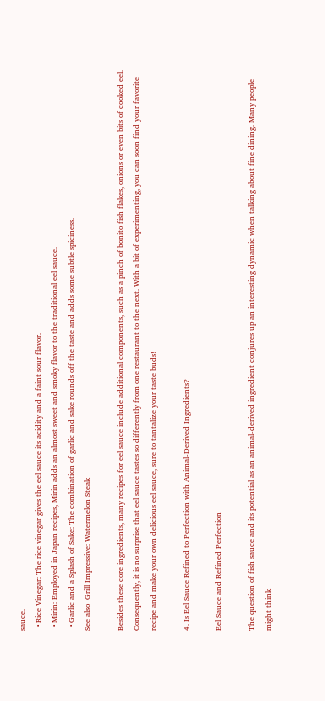sauce.
  • Rice Vinegar: The rice vinegar gives the eel sauce its acidity and a faint sour flavor.
  • Mirin: Employed in Japan recipes, Mirin adds an almost sweet and smoky flavor to the traditional eel sauce.
  • Garlic and a Splash of Sake: The combination of garlic and sake rounds off the taste and adds some subtle spiciness.
See also  Grill Impressive: Watermelon Steak

Besides these core ingredients, many recipes for eel sauce include additional components, such as a pinch of bonito fish flakes, onions or even bits of cooked eel. Consequently, it is no surprise that eel sauce tastes so differently from one restaurant to the next. With a bit of experimenting, you can soon find your favorite recipe and make your own delicious eel sauce, sure to tantalize your taste buds!

4. Is Eel Sauce Refined to Perfection with Animal-Derived Ingredients?

Eel Sauce and Refined Perfection

The question of fish sauce and its potential as an animal-derived ingredient conjures up an interesting dynamic when talking about fine dining. Many people might think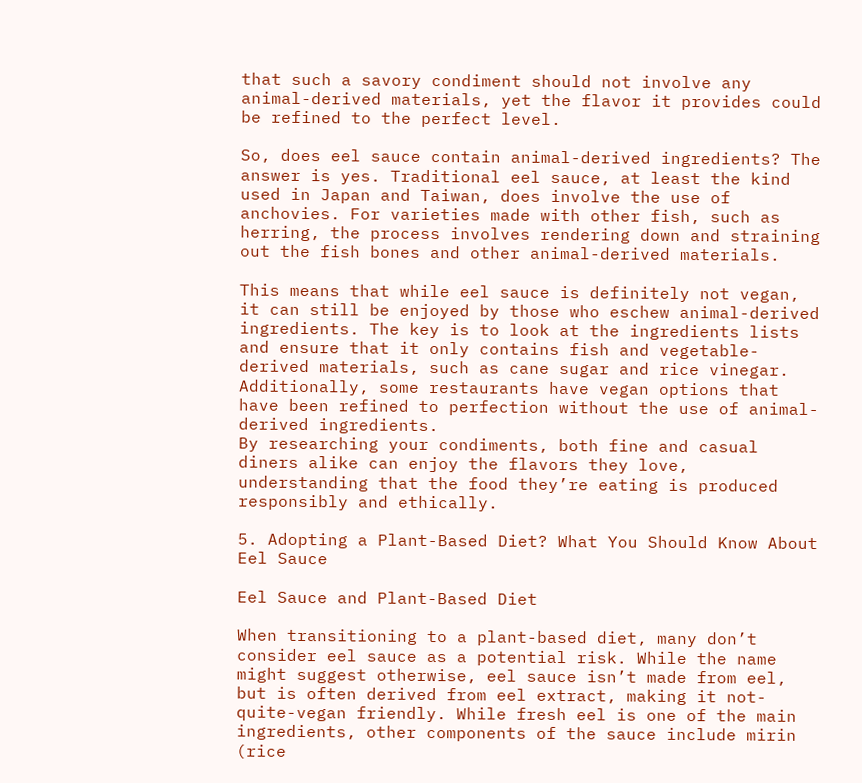that such a savory condiment should not involve any animal-derived materials, yet the flavor it provides could be refined to the perfect level.

So, does eel sauce contain animal-derived ingredients? The answer is yes. Traditional eel sauce, at least the kind used in Japan and Taiwan, does involve the use of anchovies. For varieties made with other fish, such as herring, the process involves rendering down and straining out the fish bones and other animal-derived materials.

This means that while eel sauce is definitely not vegan, it can still be enjoyed by those who eschew animal-derived ingredients. The key is to look at the ingredients lists and ensure that it only contains fish and vegetable-derived materials, such as cane sugar and rice vinegar. Additionally, some restaurants have vegan options that have been refined to perfection without the use of animal-derived ingredients.
By researching your condiments, both fine and casual diners alike can enjoy the flavors they love, understanding that the food they’re eating is produced responsibly and ethically.

5. Adopting a Plant-Based Diet? What You Should Know About Eel Sauce

Eel Sauce and Plant-Based Diet

When transitioning to a plant-based diet, many don’t consider eel sauce as a potential risk. While the name might suggest otherwise, eel sauce isn’t made from eel, but is often derived from eel extract, making it not-quite-vegan friendly. While fresh eel is one of the main ingredients, other components of the sauce include mirin (rice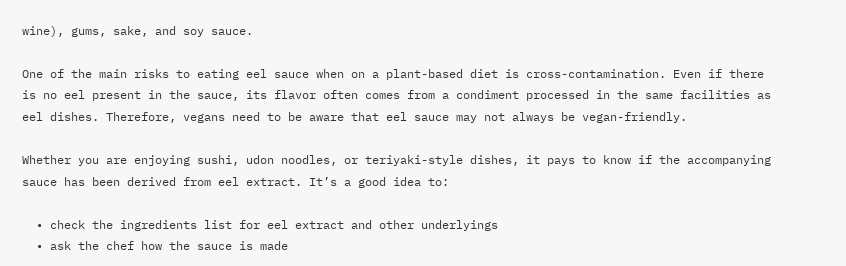wine), gums, sake, and soy sauce.

One of the main risks to eating eel sauce when on a plant-based diet is cross-contamination. Even if there is no eel present in the sauce, its flavor often comes from a condiment processed in the same facilities as eel dishes. Therefore, vegans need to be aware that eel sauce may not always be vegan-friendly.

Whether you are enjoying sushi, udon noodles, or teriyaki-style dishes, it pays to know if the accompanying sauce has been derived from eel extract. It’s a good idea to:

  • check the ingredients list for eel extract and other underlyings
  • ask the chef how the sauce is made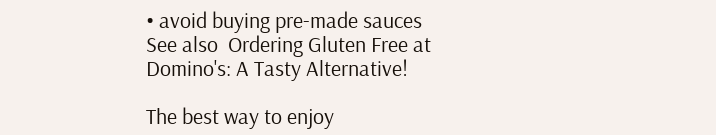• avoid buying pre-made sauces
See also  Ordering Gluten Free at Domino's: A Tasty Alternative!

The best way to enjoy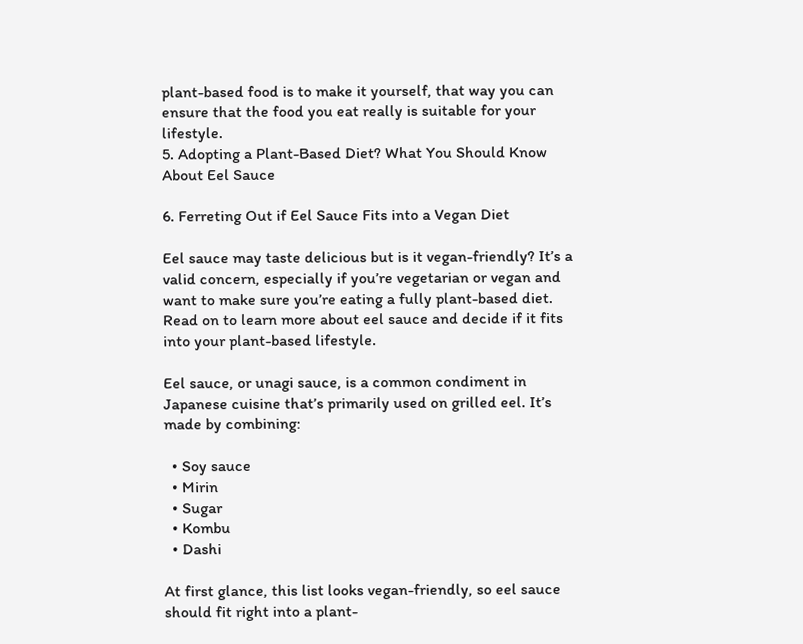plant-based food is to make it yourself, that way you can ensure that the food you eat really is suitable for your lifestyle.
5. Adopting a Plant-Based Diet? What You Should Know About Eel Sauce

6. Ferreting Out if Eel Sauce Fits into a Vegan Diet

Eel sauce may taste delicious but is it vegan-friendly? It’s a valid concern, especially if you’re vegetarian or vegan and want to make sure you’re eating a fully plant-based diet. Read on to learn more about eel sauce and decide if it fits into your plant-based lifestyle.

Eel sauce, or unagi sauce, is a common condiment in Japanese cuisine that’s primarily used on grilled eel. It’s made by combining:

  • Soy sauce
  • Mirin
  • Sugar
  • Kombu
  • Dashi

At first glance, this list looks vegan-friendly, so eel sauce should fit right into a plant-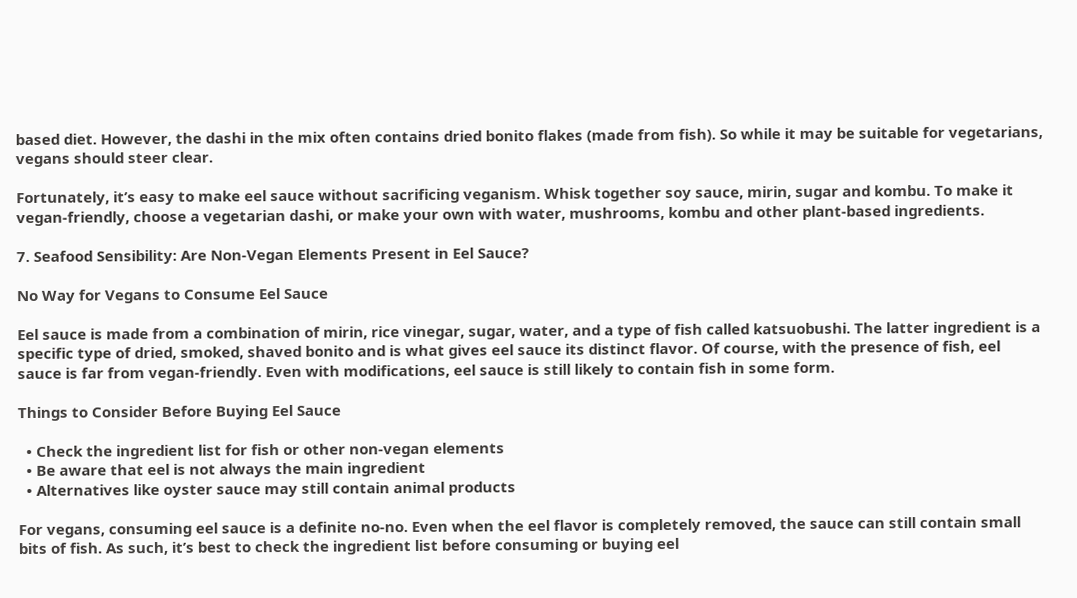based diet. However, the dashi in the mix often contains dried bonito flakes (made from fish). So while it may be suitable for vegetarians, vegans should steer clear.

Fortunately, it’s easy to make eel sauce without sacrificing veganism. Whisk together soy sauce, mirin, sugar and kombu. To make it vegan-friendly, choose a vegetarian dashi, or make your own with water, mushrooms, kombu and other plant-based ingredients.

7. Seafood Sensibility: Are Non-Vegan Elements Present in Eel Sauce?

No Way for Vegans to Consume Eel Sauce

Eel sauce is made from a combination of mirin, rice vinegar, sugar, water, and a type of fish called katsuobushi. The latter ingredient is a specific type of dried, smoked, shaved bonito and is what gives eel sauce its distinct flavor. Of course, with the presence of fish, eel sauce is far from vegan-friendly. Even with modifications, eel sauce is still likely to contain fish in some form.

Things to Consider Before Buying Eel Sauce

  • Check the ingredient list for fish or other non-vegan elements
  • Be aware that eel is not always the main ingredient
  • Alternatives like oyster sauce may still contain animal products

For vegans, consuming eel sauce is a definite no-no. Even when the eel flavor is completely removed, the sauce can still contain small bits of fish. As such, it’s best to check the ingredient list before consuming or buying eel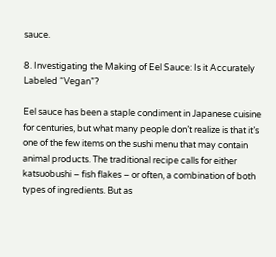sauce.

8. Investigating the Making of Eel Sauce: Is it Accurately Labeled “Vegan”?

Eel sauce has been a staple condiment in Japanese cuisine for centuries, but what many people don’t realize is that it’s one of the few items on the sushi menu that may contain animal products. The traditional recipe calls for either katsuobushi – fish flakes – or often, a combination of both types of ingredients. But as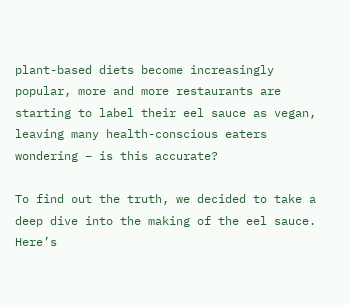plant-based diets become increasingly popular, more and more restaurants are starting to label their eel sauce as vegan, leaving many health-conscious eaters wondering – is this accurate?

To find out the truth, we decided to take a deep dive into the making of the eel sauce. Here’s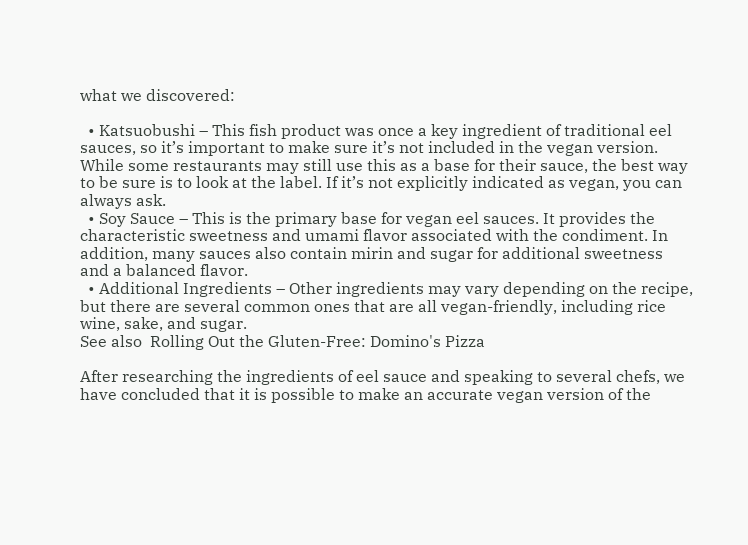what we discovered:

  • Katsuobushi – This fish product was once a key ingredient of traditional eel sauces, so it’s important to make sure it’s not included in the vegan version. While some restaurants may still use this as a base for their sauce, the best way to be sure is to look at the label. If it’s not explicitly indicated as vegan, you can always ask.
  • Soy Sauce – This is the primary base for vegan eel sauces. It provides the characteristic sweetness and umami flavor associated with the condiment. In addition, many sauces also contain mirin and sugar for additional sweetness and a balanced flavor.
  • Additional Ingredients – Other ingredients may vary depending on the recipe, but there are several common ones that are all vegan-friendly, including rice wine, sake, and sugar.
See also  Rolling Out the Gluten-Free: Domino's Pizza

After researching the ingredients of eel sauce and speaking to several chefs, we have concluded that it is possible to make an accurate vegan version of the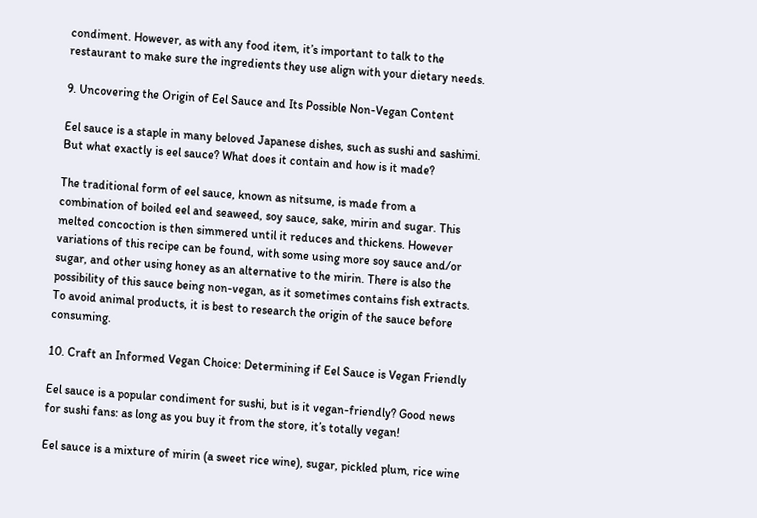condiment. However, as with any food item, it’s important to talk to the restaurant to make sure the ingredients they use align with your dietary needs.

9. Uncovering the Origin of Eel Sauce and Its Possible Non-Vegan Content

Eel sauce is a staple in many beloved Japanese dishes, such as sushi and sashimi. But what exactly is eel sauce? What does it contain and how is it made?

The traditional form of eel sauce, known as nitsume, is made from a combination of boiled eel and seaweed, soy sauce, sake, mirin and sugar. This melted concoction is then simmered until it reduces and thickens. However variations of this recipe can be found, with some using more soy sauce and/or sugar, and other using honey as an alternative to the mirin. There is also the possibility of this sauce being non-vegan, as it sometimes contains fish extracts. To avoid animal products, it is best to research the origin of the sauce before consuming.

10. Craft an Informed Vegan Choice: Determining if Eel Sauce is Vegan Friendly

Eel sauce is a popular condiment for sushi, but is it vegan-friendly? Good news for sushi fans: as long as you buy it from the store, it’s totally vegan!

Eel sauce is a mixture of mirin (a sweet rice wine), sugar, pickled plum, rice wine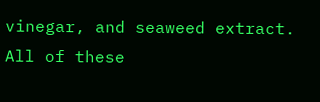vinegar, and seaweed extract. All of these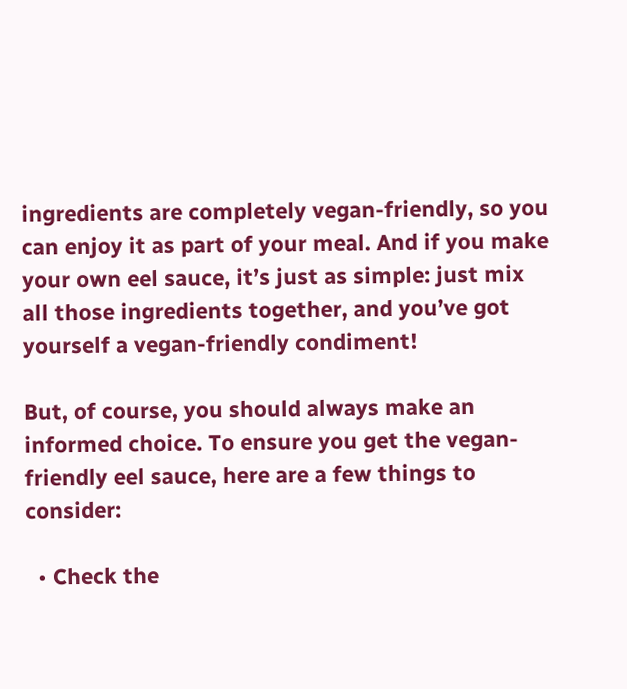ingredients are completely vegan-friendly, so you can enjoy it as part of your meal. And if you make your own eel sauce, it’s just as simple: just mix all those ingredients together, and you’ve got yourself a vegan-friendly condiment!

But, of course, you should always make an informed choice. To ensure you get the vegan-friendly eel sauce, here are a few things to consider:

  • Check the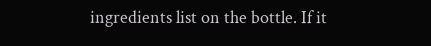ingredients list on the bottle. If it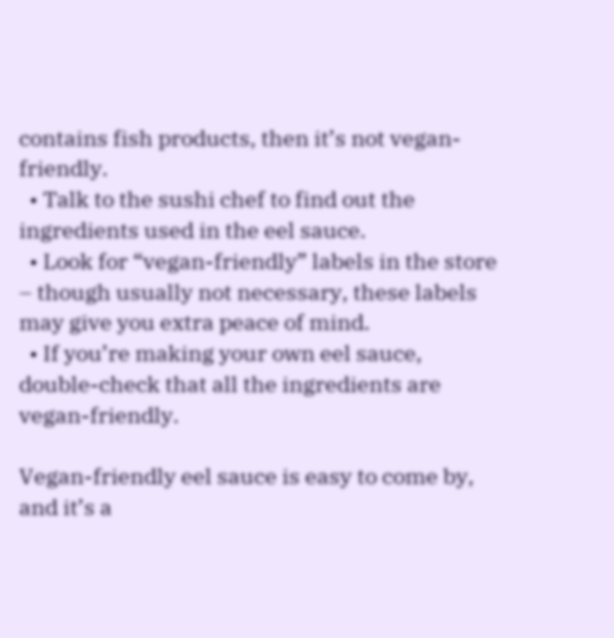contains fish products, then it’s not vegan-friendly.
  • Talk to the sushi chef to find out the ingredients used in the eel sauce.
  • Look for “vegan-friendly” labels in the store – though usually not necessary, these labels may give you extra peace of mind.
  • If you’re making your own eel sauce, double-check that all the ingredients are vegan-friendly.

Vegan-friendly eel sauce is easy to come by, and it’s a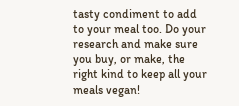tasty condiment to add to your meal too. Do your research and make sure you buy, or make, the right kind to keep all your meals vegan!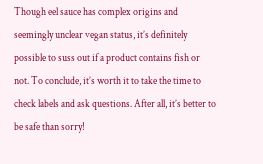Though eel sauce has complex origins and seemingly unclear vegan status, it’s definitely possible to suss out if a product contains fish or not. To conclude, it’s worth it to take the time to check labels and ask questions. After all, it’s better to be safe than sorry!